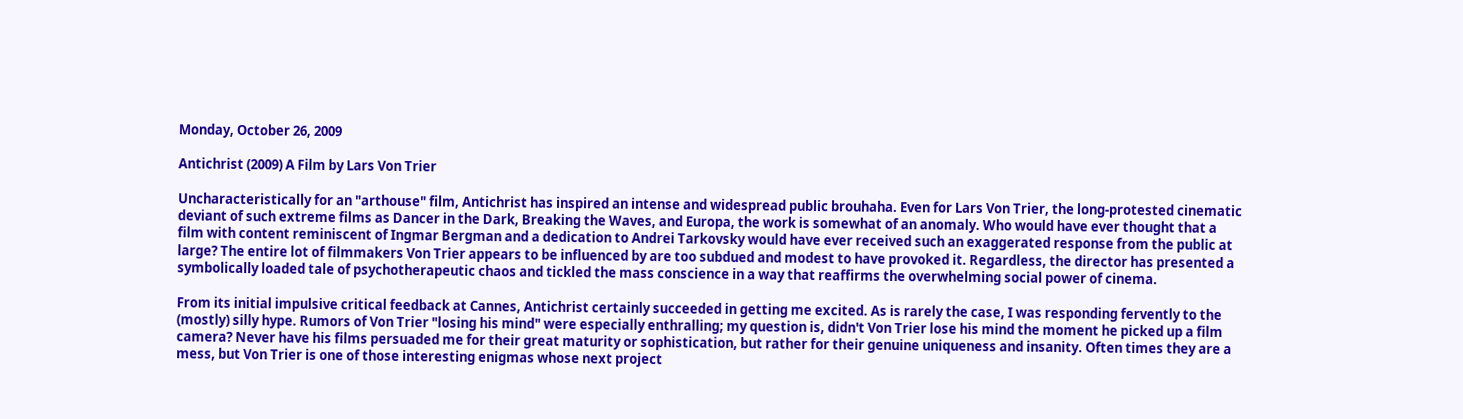Monday, October 26, 2009

Antichrist (2009) A Film by Lars Von Trier

Uncharacteristically for an "arthouse" film, Antichrist has inspired an intense and widespread public brouhaha. Even for Lars Von Trier, the long-protested cinematic deviant of such extreme films as Dancer in the Dark, Breaking the Waves, and Europa, the work is somewhat of an anomaly. Who would have ever thought that a film with content reminiscent of Ingmar Bergman and a dedication to Andrei Tarkovsky would have ever received such an exaggerated response from the public at large? The entire lot of filmmakers Von Trier appears to be influenced by are too subdued and modest to have provoked it. Regardless, the director has presented a symbolically loaded tale of psychotherapeutic chaos and tickled the mass conscience in a way that reaffirms the overwhelming social power of cinema.

From its initial impulsive critical feedback at Cannes, Antichrist certainly succeeded in getting me excited. As is rarely the case, I was responding fervently to the (mostly) silly hype. Rumors of Von Trier "losing his mind" were especially enthralling; my question is, didn't Von Trier lose his mind the moment he picked up a film camera? Never have his films persuaded me for their great maturity or sophistication, but rather for their genuine uniqueness and insanity. Often times they are a mess, but Von Trier is one of those interesting enigmas whose next project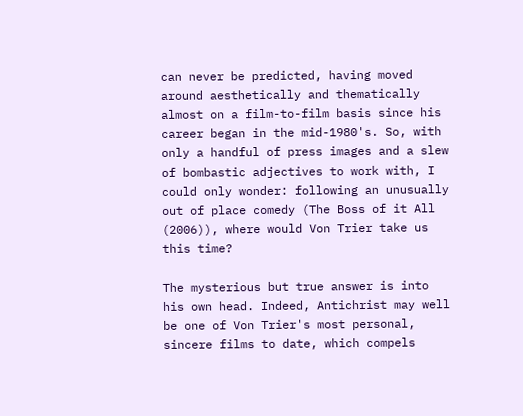can never be predicted, having moved around aesthetically and thematically almost on a film-to-film basis since his career began in the mid-1980's. So, with only a handful of press images and a slew of bombastic adjectives to work with, I could only wonder: following an unusually out of place comedy (The Boss of it All (2006)), where would Von Trier take us this time?

The mysterious but true answer is into his own head. Indeed, Antichrist may well be one of Von Trier's most personal, sincere films to date, which compels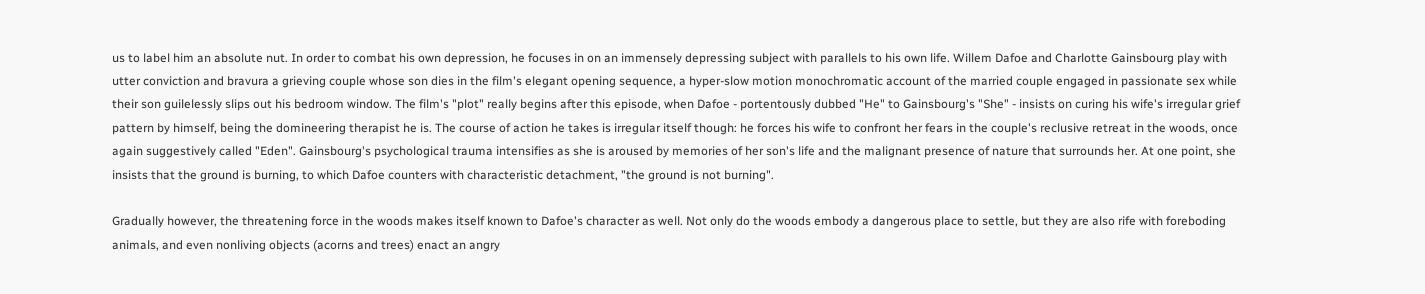us to label him an absolute nut. In order to combat his own depression, he focuses in on an immensely depressing subject with parallels to his own life. Willem Dafoe and Charlotte Gainsbourg play with utter conviction and bravura a grieving couple whose son dies in the film's elegant opening sequence, a hyper-slow motion monochromatic account of the married couple engaged in passionate sex while their son guilelessly slips out his bedroom window. The film's "plot" really begins after this episode, when Dafoe - portentously dubbed "He" to Gainsbourg's "She" - insists on curing his wife's irregular grief pattern by himself, being the domineering therapist he is. The course of action he takes is irregular itself though: he forces his wife to confront her fears in the couple's reclusive retreat in the woods, once again suggestively called "Eden". Gainsbourg's psychological trauma intensifies as she is aroused by memories of her son's life and the malignant presence of nature that surrounds her. At one point, she insists that the ground is burning, to which Dafoe counters with characteristic detachment, "the ground is not burning".

Gradually however, the threatening force in the woods makes itself known to Dafoe's character as well. Not only do the woods embody a dangerous place to settle, but they are also rife with foreboding animals, and even nonliving objects (acorns and trees) enact an angry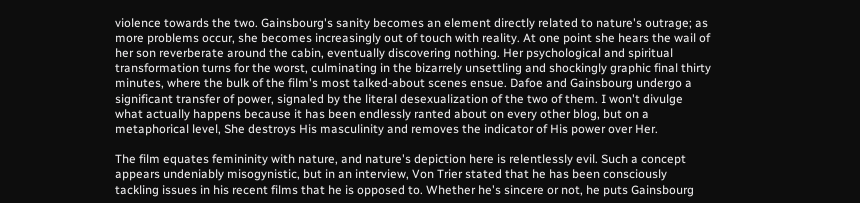violence towards the two. Gainsbourg's sanity becomes an element directly related to nature's outrage; as more problems occur, she becomes increasingly out of touch with reality. At one point she hears the wail of her son reverberate around the cabin, eventually discovering nothing. Her psychological and spiritual transformation turns for the worst, culminating in the bizarrely unsettling and shockingly graphic final thirty minutes, where the bulk of the film's most talked-about scenes ensue. Dafoe and Gainsbourg undergo a significant transfer of power, signaled by the literal desexualization of the two of them. I won't divulge what actually happens because it has been endlessly ranted about on every other blog, but on a metaphorical level, She destroys His masculinity and removes the indicator of His power over Her.

The film equates femininity with nature, and nature's depiction here is relentlessly evil. Such a concept appears undeniably misogynistic, but in an interview, Von Trier stated that he has been consciously tackling issues in his recent films that he is opposed to. Whether he's sincere or not, he puts Gainsbourg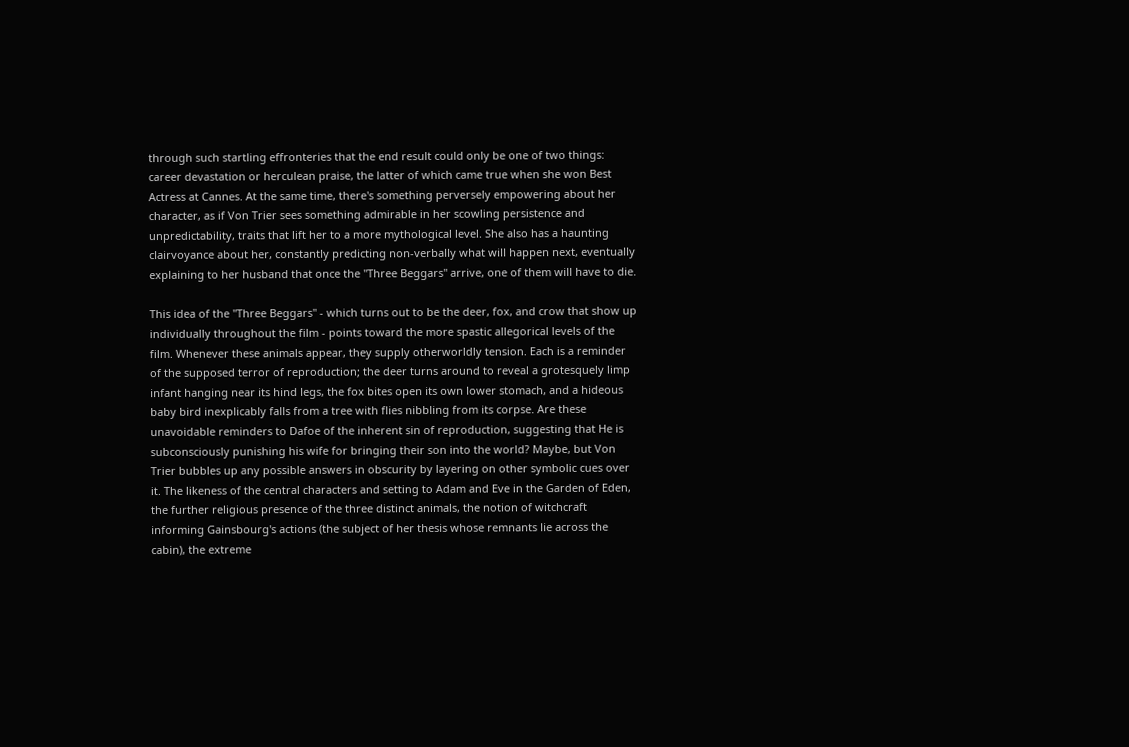through such startling effronteries that the end result could only be one of two things: career devastation or herculean praise, the latter of which came true when she won Best Actress at Cannes. At the same time, there's something perversely empowering about her character, as if Von Trier sees something admirable in her scowling persistence and unpredictability, traits that lift her to a more mythological level. She also has a haunting clairvoyance about her, constantly predicting non-verbally what will happen next, eventually explaining to her husband that once the "Three Beggars" arrive, one of them will have to die.

This idea of the "Three Beggars" - which turns out to be the deer, fox, and crow that show up individually throughout the film - points toward the more spastic allegorical levels of the film. Whenever these animals appear, they supply otherworldly tension. Each is a reminder of the supposed terror of reproduction; the deer turns around to reveal a grotesquely limp infant hanging near its hind legs, the fox bites open its own lower stomach, and a hideous baby bird inexplicably falls from a tree with flies nibbling from its corpse. Are these unavoidable reminders to Dafoe of the inherent sin of reproduction, suggesting that He is subconsciously punishing his wife for bringing their son into the world? Maybe, but Von Trier bubbles up any possible answers in obscurity by layering on other symbolic cues over it. The likeness of the central characters and setting to Adam and Eve in the Garden of Eden, the further religious presence of the three distinct animals, the notion of witchcraft informing Gainsbourg's actions (the subject of her thesis whose remnants lie across the cabin), the extreme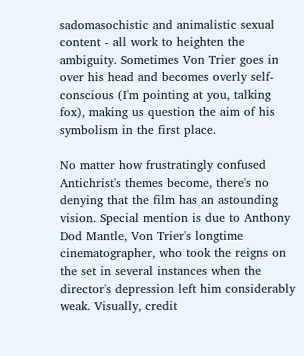sadomasochistic and animalistic sexual content - all work to heighten the ambiguity. Sometimes Von Trier goes in over his head and becomes overly self-conscious (I'm pointing at you, talking fox), making us question the aim of his symbolism in the first place.

No matter how frustratingly confused Antichrist's themes become, there's no denying that the film has an astounding vision. Special mention is due to Anthony Dod Mantle, Von Trier's longtime cinematographer, who took the reigns on the set in several instances when the director's depression left him considerably weak. Visually, credit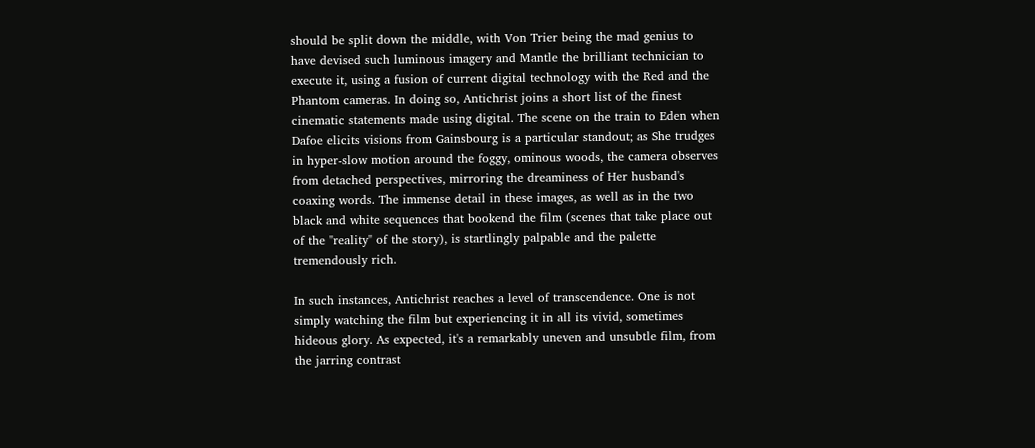should be split down the middle, with Von Trier being the mad genius to have devised such luminous imagery and Mantle the brilliant technician to execute it, using a fusion of current digital technology with the Red and the Phantom cameras. In doing so, Antichrist joins a short list of the finest cinematic statements made using digital. The scene on the train to Eden when Dafoe elicits visions from Gainsbourg is a particular standout; as She trudges in hyper-slow motion around the foggy, ominous woods, the camera observes from detached perspectives, mirroring the dreaminess of Her husband's coaxing words. The immense detail in these images, as well as in the two black and white sequences that bookend the film (scenes that take place out of the "reality" of the story), is startlingly palpable and the palette tremendously rich.

In such instances, Antichrist reaches a level of transcendence. One is not simply watching the film but experiencing it in all its vivid, sometimes hideous glory. As expected, it's a remarkably uneven and unsubtle film, from the jarring contrast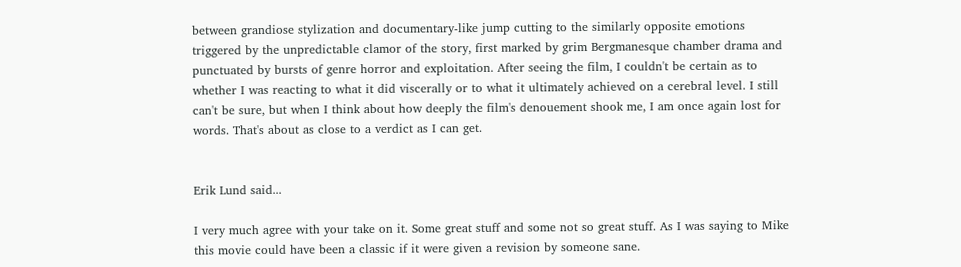between grandiose stylization and documentary-like jump cutting to the similarly opposite emotions triggered by the unpredictable clamor of the story, first marked by grim Bergmanesque chamber drama and punctuated by bursts of genre horror and exploitation. After seeing the film, I couldn't be certain as to whether I was reacting to what it did viscerally or to what it ultimately achieved on a cerebral level. I still can't be sure, but when I think about how deeply the film's denouement shook me, I am once again lost for words. That's about as close to a verdict as I can get.


Erik Lund said...

I very much agree with your take on it. Some great stuff and some not so great stuff. As I was saying to Mike this movie could have been a classic if it were given a revision by someone sane.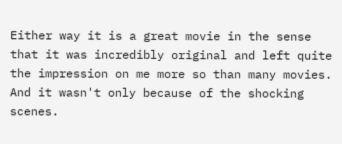Either way it is a great movie in the sense that it was incredibly original and left quite the impression on me more so than many movies. And it wasn't only because of the shocking scenes.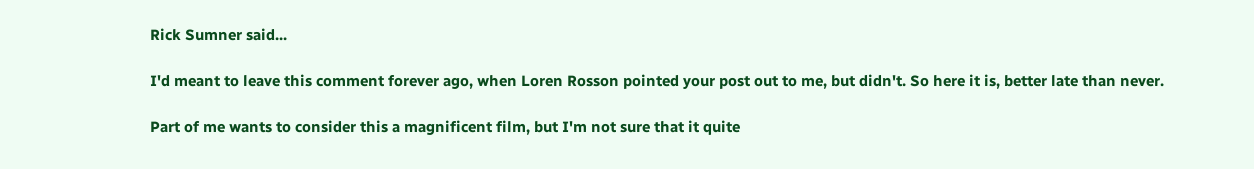Rick Sumner said...

I'd meant to leave this comment forever ago, when Loren Rosson pointed your post out to me, but didn't. So here it is, better late than never.

Part of me wants to consider this a magnificent film, but I'm not sure that it quite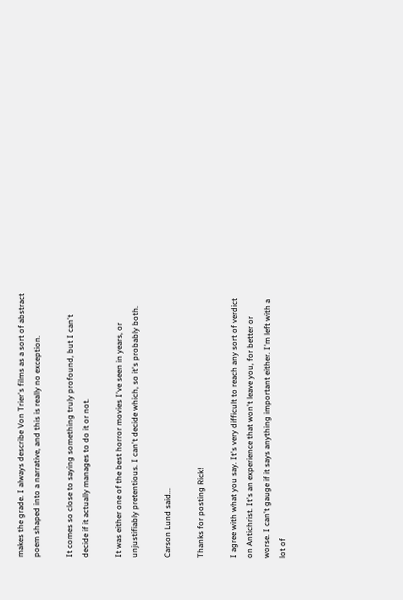makes the grade. I always describe Von Trier's films as a sort of abstract poem shaped into a narrative, and this is really no exception.

It comes so close to saying something truly profound, but I can't decide if it actually manages to do it or not.

It was either one of the best horror movies I've seen in years, or unjustifiably pretentious. I can't decide which, so it's probably both.

Carson Lund said...

Thanks for posting Rick!

I agree with what you say. It's very difficult to reach any sort of verdict on Antichrist. It's an experience that won't leave you, for better or worse. I can't gauge if it says anything important either. I'm left with a lot of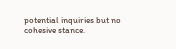potential inquiries but no cohesive stance.